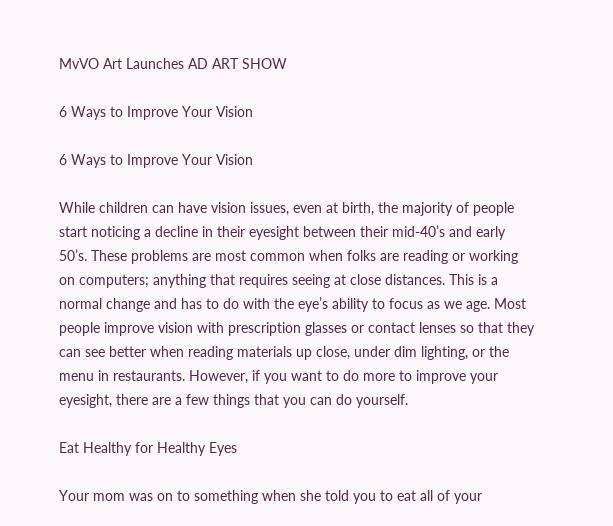MvVO Art Launches AD ART SHOW

6 Ways to Improve Your Vision

6 Ways to Improve Your Vision

While children can have vision issues, even at birth, the majority of people start noticing a decline in their eyesight between their mid-40’s and early 50’s. These problems are most common when folks are reading or working on computers; anything that requires seeing at close distances. This is a normal change and has to do with the eye’s ability to focus as we age. Most people improve vision with prescription glasses or contact lenses so that they can see better when reading materials up close, under dim lighting, or the menu in restaurants. However, if you want to do more to improve your eyesight, there are a few things that you can do yourself.

Eat Healthy for Healthy Eyes

Your mom was on to something when she told you to eat all of your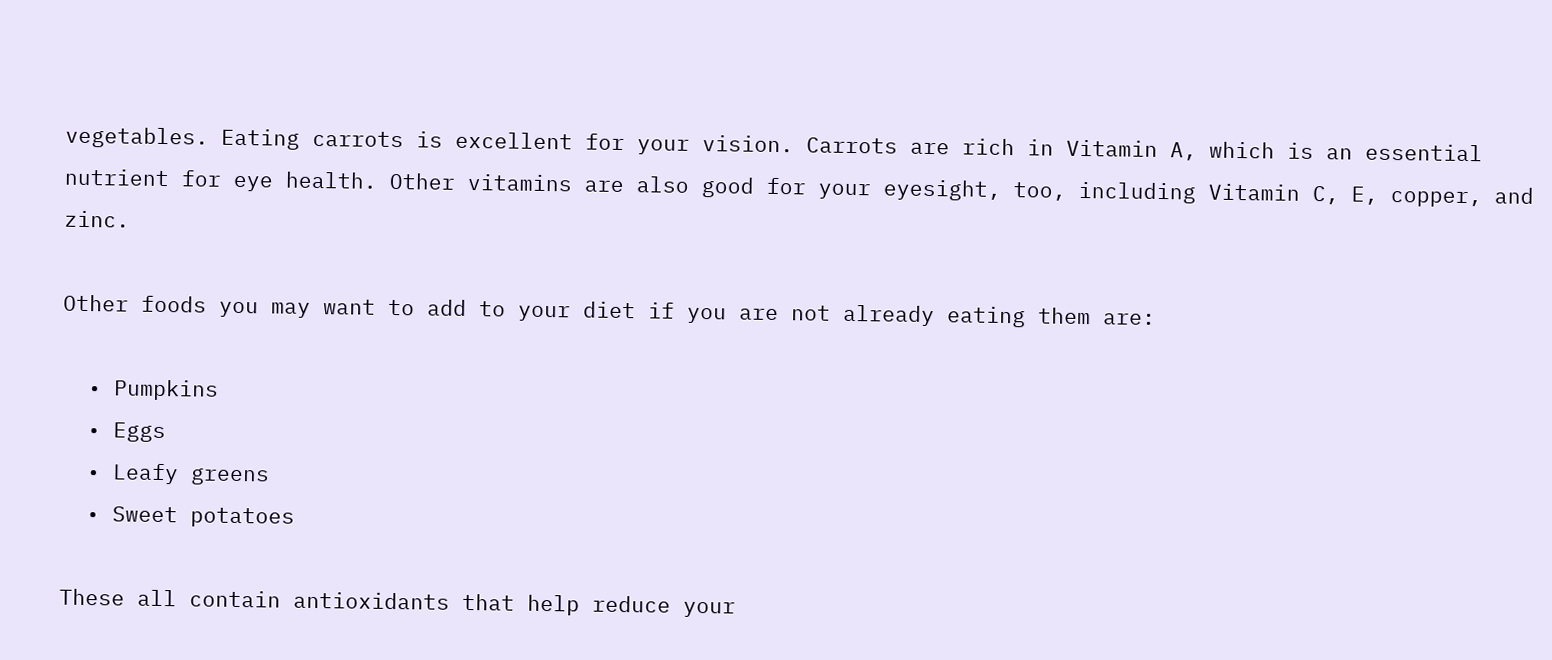vegetables. Eating carrots is excellent for your vision. Carrots are rich in Vitamin A, which is an essential nutrient for eye health. Other vitamins are also good for your eyesight, too, including Vitamin C, E, copper, and zinc.

Other foods you may want to add to your diet if you are not already eating them are:

  • Pumpkins
  • Eggs
  • Leafy greens
  • Sweet potatoes

These all contain antioxidants that help reduce your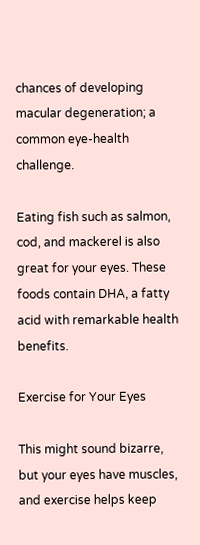chances of developing macular degeneration; a common eye-health challenge.

Eating fish such as salmon, cod, and mackerel is also great for your eyes. These foods contain DHA, a fatty acid with remarkable health benefits.

Exercise for Your Eyes

This might sound bizarre, but your eyes have muscles, and exercise helps keep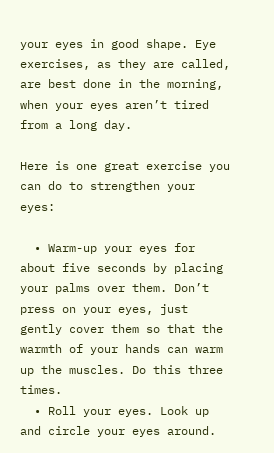your eyes in good shape. Eye exercises, as they are called, are best done in the morning, when your eyes aren’t tired from a long day.

Here is one great exercise you can do to strengthen your eyes:

  • Warm-up your eyes for about five seconds by placing your palms over them. Don’t press on your eyes, just gently cover them so that the warmth of your hands can warm up the muscles. Do this three times.
  • Roll your eyes. Look up and circle your eyes around.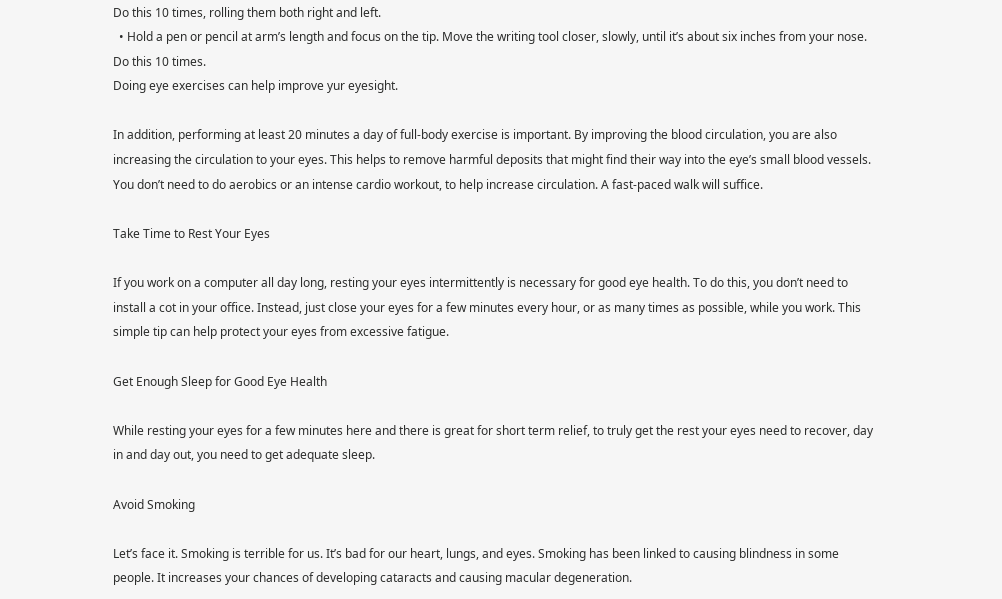Do this 10 times, rolling them both right and left.
  • Hold a pen or pencil at arm’s length and focus on the tip. Move the writing tool closer, slowly, until it’s about six inches from your nose. Do this 10 times.
Doing eye exercises can help improve yur eyesight.

In addition, performing at least 20 minutes a day of full-body exercise is important. By improving the blood circulation, you are also increasing the circulation to your eyes. This helps to remove harmful deposits that might find their way into the eye’s small blood vessels. You don’t need to do aerobics or an intense cardio workout, to help increase circulation. A fast-paced walk will suffice.

Take Time to Rest Your Eyes

If you work on a computer all day long, resting your eyes intermittently is necessary for good eye health. To do this, you don’t need to install a cot in your office. Instead, just close your eyes for a few minutes every hour, or as many times as possible, while you work. This simple tip can help protect your eyes from excessive fatigue.

Get Enough Sleep for Good Eye Health

While resting your eyes for a few minutes here and there is great for short term relief, to truly get the rest your eyes need to recover, day in and day out, you need to get adequate sleep.

Avoid Smoking

Let’s face it. Smoking is terrible for us. It’s bad for our heart, lungs, and eyes. Smoking has been linked to causing blindness in some people. It increases your chances of developing cataracts and causing macular degeneration.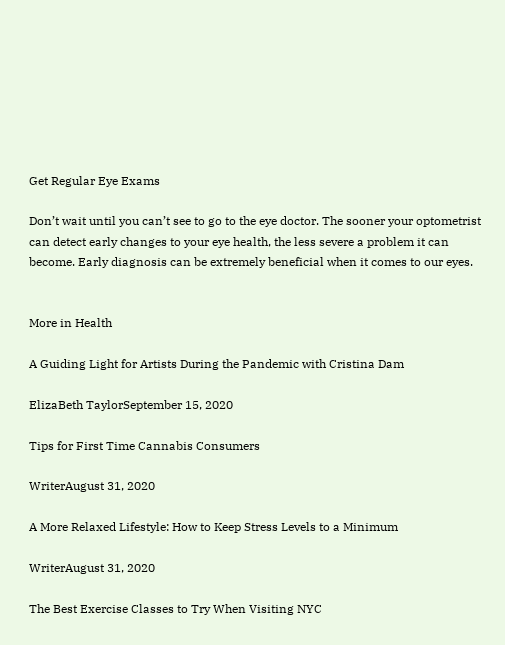Get Regular Eye Exams

Don’t wait until you can’t see to go to the eye doctor. The sooner your optometrist can detect early changes to your eye health, the less severe a problem it can become. Early diagnosis can be extremely beneficial when it comes to our eyes.


More in Health

A Guiding Light for Artists During the Pandemic with Cristina Dam

ElizaBeth TaylorSeptember 15, 2020

Tips for First Time Cannabis Consumers

WriterAugust 31, 2020

A More Relaxed Lifestyle: How to Keep Stress Levels to a Minimum

WriterAugust 31, 2020

The Best Exercise Classes to Try When Visiting NYC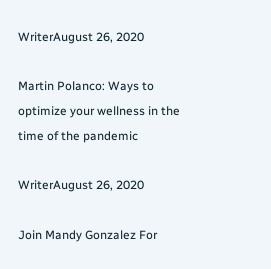WriterAugust 26, 2020

Martin Polanco: Ways to optimize your wellness in the time of the pandemic

WriterAugust 26, 2020

Join Mandy Gonzalez For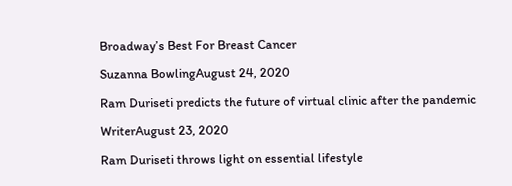Broadway’s Best For Breast Cancer

Suzanna BowlingAugust 24, 2020

Ram Duriseti predicts the future of virtual clinic after the pandemic

WriterAugust 23, 2020

Ram Duriseti throws light on essential lifestyle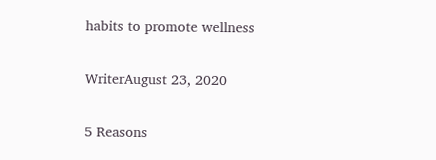habits to promote wellness

WriterAugust 23, 2020

5 Reasons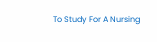To Study For A Nursing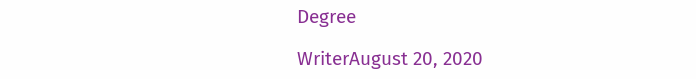Degree

WriterAugust 20, 2020